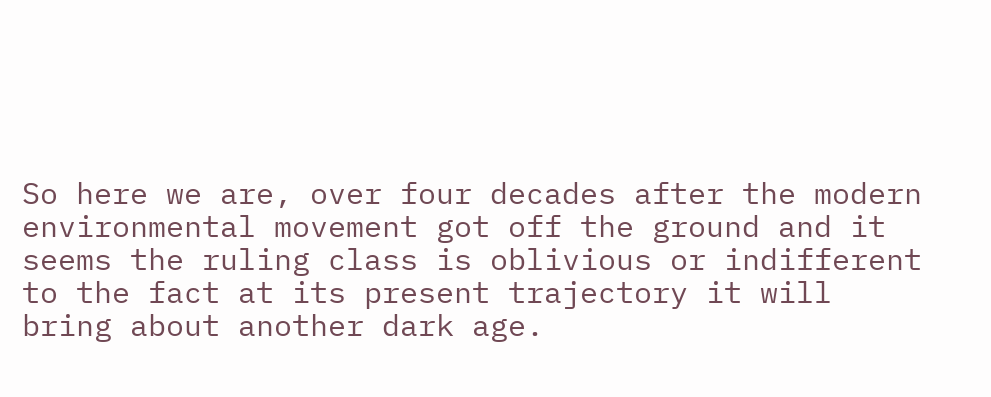So here we are, over four decades after the modern environmental movement got off the ground and it seems the ruling class is oblivious or indifferent to the fact at its present trajectory it will bring about another dark age.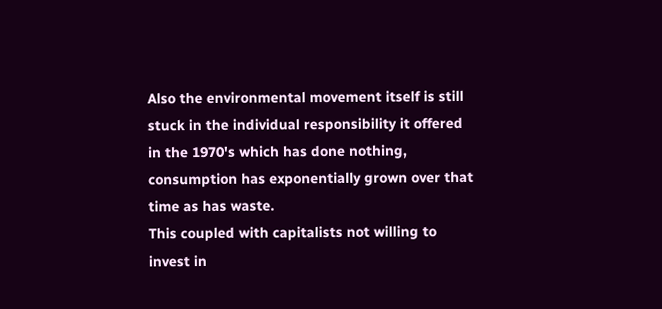Also the environmental movement itself is still stuck in the individual responsibility it offered in the 1970's which has done nothing, consumption has exponentially grown over that time as has waste.
This coupled with capitalists not willing to invest in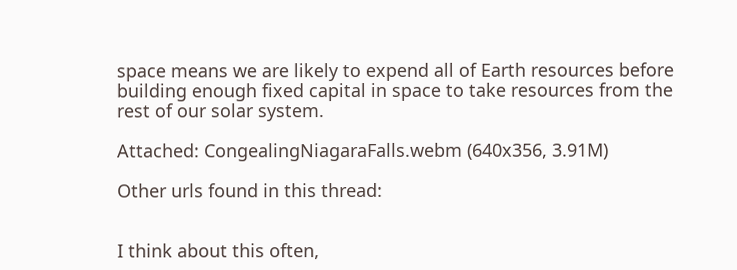space means we are likely to expend all of Earth resources before building enough fixed capital in space to take resources from the rest of our solar system.

Attached: CongealingNiagaraFalls.webm (640x356, 3.91M)

Other urls found in this thread:


I think about this often,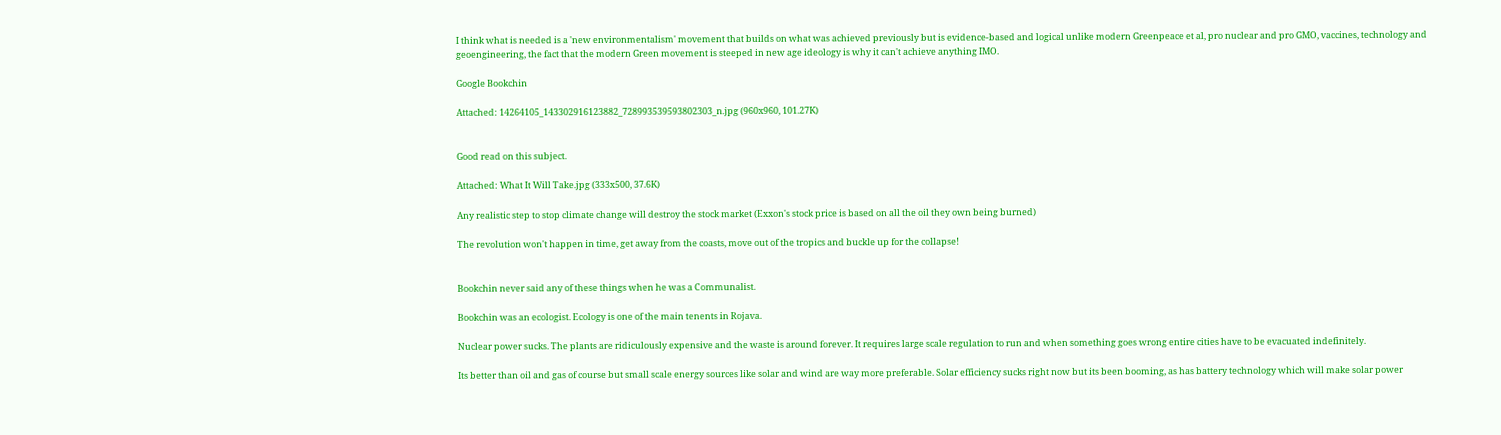I think what is needed is a 'new environmentalism' movement that builds on what was achieved previously but is evidence-based and logical unlike modern Greenpeace et al, pro nuclear and pro GMO, vaccines, technology and geoengineering, the fact that the modern Green movement is steeped in new age ideology is why it can't achieve anything IMO.

Google Bookchin

Attached: 14264105_143302916123882_728993539593802303_n.jpg (960x960, 101.27K)


Good read on this subject.

Attached: What It Will Take.jpg (333x500, 37.6K)

Any realistic step to stop climate change will destroy the stock market (Exxon's stock price is based on all the oil they own being burned)

The revolution won't happen in time, get away from the coasts, move out of the tropics and buckle up for the collapse!


Bookchin never said any of these things when he was a Communalist.

Bookchin was an ecologist. Ecology is one of the main tenents in Rojava.

Nuclear power sucks. The plants are ridiculously expensive and the waste is around forever. It requires large scale regulation to run and when something goes wrong entire cities have to be evacuated indefinitely.

Its better than oil and gas of course but small scale energy sources like solar and wind are way more preferable. Solar efficiency sucks right now but its been booming, as has battery technology which will make solar power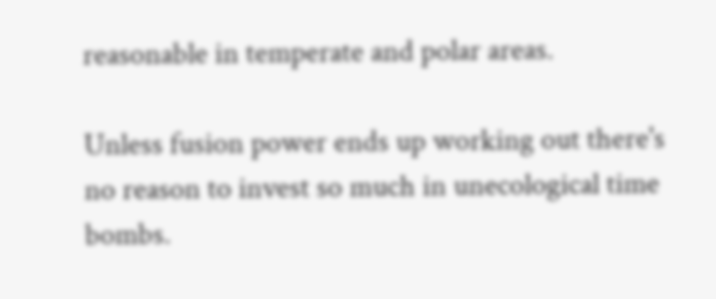reasonable in temperate and polar areas.

Unless fusion power ends up working out there's no reason to invest so much in unecological time bombs.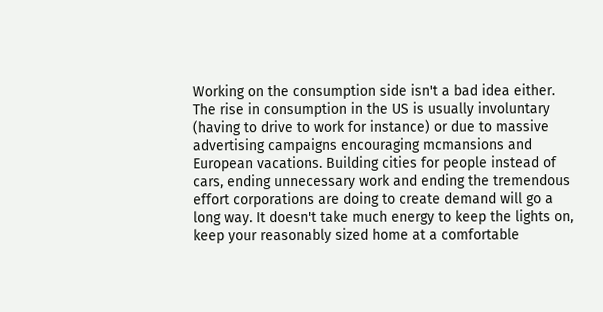Working on the consumption side isn't a bad idea either. The rise in consumption in the US is usually involuntary (having to drive to work for instance) or due to massive advertising campaigns encouraging mcmansions and European vacations. Building cities for people instead of cars, ending unnecessary work and ending the tremendous effort corporations are doing to create demand will go a long way. It doesn't take much energy to keep the lights on, keep your reasonably sized home at a comfortable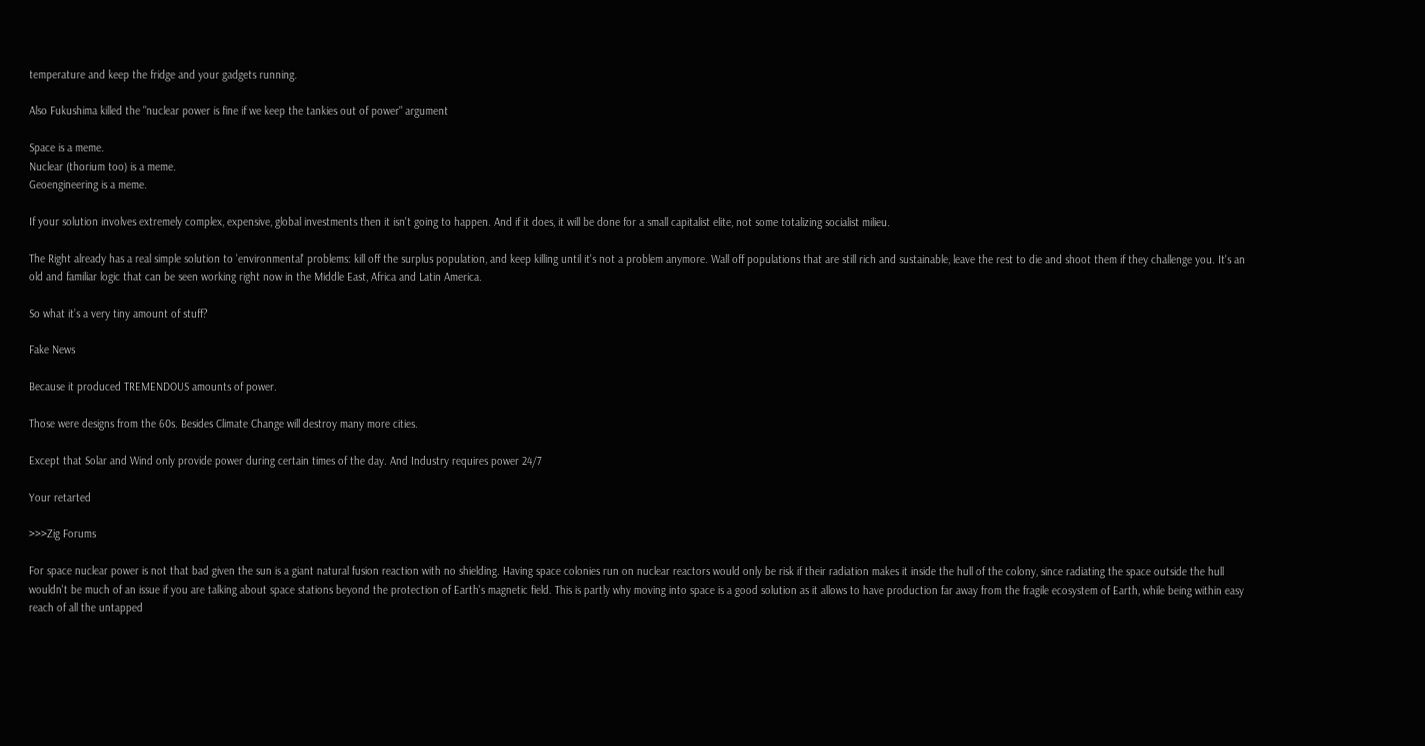temperature and keep the fridge and your gadgets running.

Also Fukushima killed the "nuclear power is fine if we keep the tankies out of power" argument

Space is a meme.
Nuclear (thorium too) is a meme.
Geoengineering is a meme.

If your solution involves extremely complex, expensive, global investments then it isn't going to happen. And if it does, it will be done for a small capitalist elite, not some totalizing socialist milieu.

The Right already has a real simple solution to 'environmental' problems: kill off the surplus population, and keep killing until it's not a problem anymore. Wall off populations that are still rich and sustainable, leave the rest to die and shoot them if they challenge you. It's an old and familiar logic that can be seen working right now in the Middle East, Africa and Latin America.

So what it’s a very tiny amount of stuff?

Fake News

Because it produced TREMENDOUS amounts of power.

Those were designs from the 60s. Besides Climate Change will destroy many more cities.

Except that Solar and Wind only provide power during certain times of the day. And Industry requires power 24/7

Your retarted

>>>Zig Forums

For space nuclear power is not that bad given the sun is a giant natural fusion reaction with no shielding. Having space colonies run on nuclear reactors would only be risk if their radiation makes it inside the hull of the colony, since radiating the space outside the hull wouldn't be much of an issue if you are talking about space stations beyond the protection of Earth's magnetic field. This is partly why moving into space is a good solution as it allows to have production far away from the fragile ecosystem of Earth, while being within easy reach of all the untapped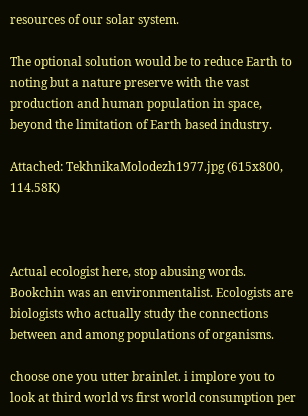resources of our solar system.

The optional solution would be to reduce Earth to noting but a nature preserve with the vast production and human population in space, beyond the limitation of Earth based industry.

Attached: TekhnikaMolodezh1977.jpg (615x800, 114.58K)



Actual ecologist here, stop abusing words. Bookchin was an environmentalist. Ecologists are biologists who actually study the connections between and among populations of organisms.

choose one you utter brainlet. i implore you to look at third world vs first world consumption per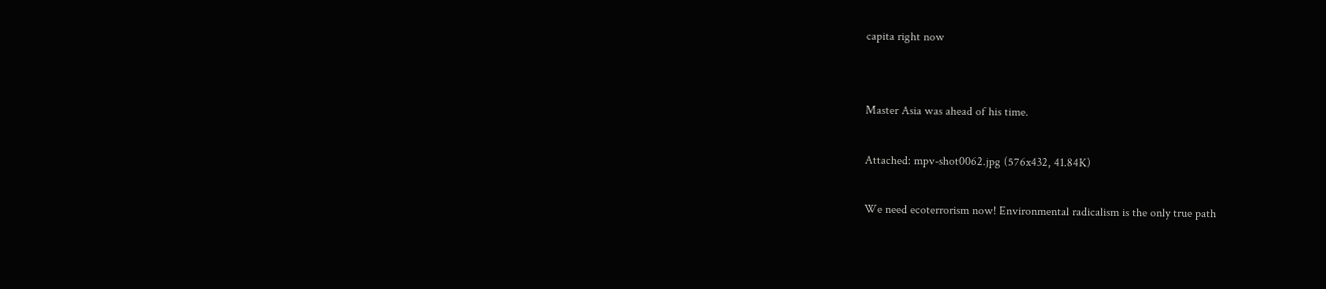capita right now


Master Asia was ahead of his time.

Attached: mpv-shot0062.jpg (576x432, 41.84K)

We need ecoterrorism now! Environmental radicalism is the only true path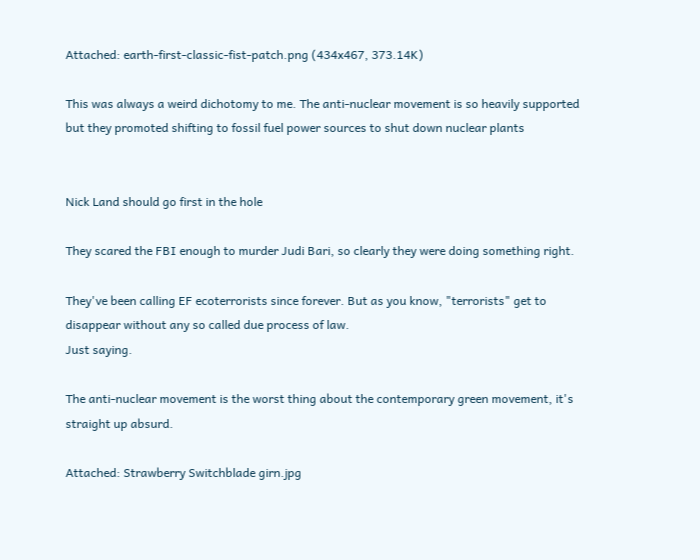Attached: earth-first-classic-fist-patch.png (434x467, 373.14K)

This was always a weird dichotomy to me. The anti-nuclear movement is so heavily supported but they promoted shifting to fossil fuel power sources to shut down nuclear plants


Nick Land should go first in the hole

They scared the FBI enough to murder Judi Bari, so clearly they were doing something right.

They've been calling EF ecoterrorists since forever. But as you know, "terrorists" get to disappear without any so called due process of law.
Just saying.

The anti-nuclear movement is the worst thing about the contemporary green movement, it's straight up absurd.

Attached: Strawberry Switchblade girn.jpg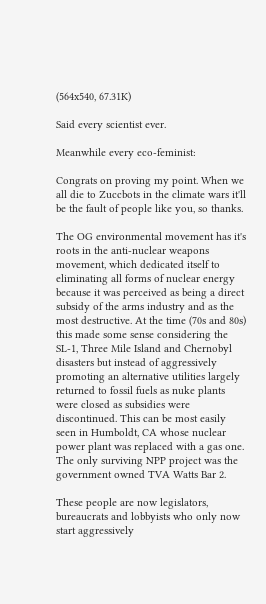(564x540, 67.31K)

Said every scientist ever.

Meanwhile every eco-feminist:

Congrats on proving my point. When we all die to Zuccbots in the climate wars it'll be the fault of people like you, so thanks.

The OG environmental movement has it's roots in the anti-nuclear weapons movement, which dedicated itself to eliminating all forms of nuclear energy because it was perceived as being a direct subsidy of the arms industry and as the most destructive. At the time (70s and 80s) this made some sense considering the SL-1, Three Mile Island and Chernobyl disasters but instead of aggressively promoting an alternative utilities largely returned to fossil fuels as nuke plants were closed as subsidies were discontinued. This can be most easily seen in Humboldt, CA whose nuclear power plant was replaced with a gas one. The only surviving NPP project was the government owned TVA Watts Bar 2.

These people are now legislators, bureaucrats and lobbyists who only now start aggressively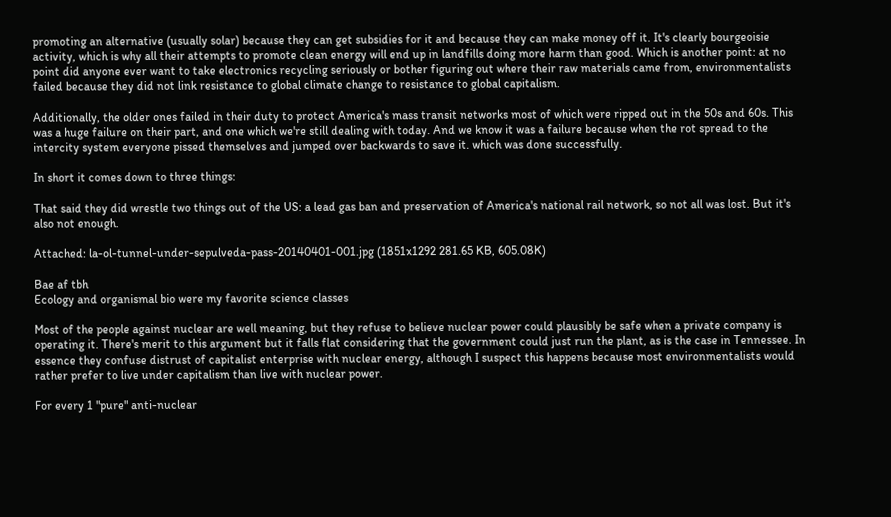promoting an alternative (usually solar) because they can get subsidies for it and because they can make money off it. It's clearly bourgeoisie activity, which is why all their attempts to promote clean energy will end up in landfills doing more harm than good. Which is another point: at no point did anyone ever want to take electronics recycling seriously or bother figuring out where their raw materials came from, environmentalists failed because they did not link resistance to global climate change to resistance to global capitalism.

Additionally, the older ones failed in their duty to protect America's mass transit networks most of which were ripped out in the 50s and 60s. This was a huge failure on their part, and one which we're still dealing with today. And we know it was a failure because when the rot spread to the intercity system everyone pissed themselves and jumped over backwards to save it. which was done successfully.

In short it comes down to three things:

That said they did wrestle two things out of the US: a lead gas ban and preservation of America's national rail network, so not all was lost. But it's also not enough.

Attached: la-ol-tunnel-under-sepulveda-pass-20140401-001.jpg (1851x1292 281.65 KB, 605.08K)

Bae af tbh
Ecology and organismal bio were my favorite science classes

Most of the people against nuclear are well meaning, but they refuse to believe nuclear power could plausibly be safe when a private company is operating it. There's merit to this argument but it falls flat considering that the government could just run the plant, as is the case in Tennessee. In essence they confuse distrust of capitalist enterprise with nuclear energy, although I suspect this happens because most environmentalists would rather prefer to live under capitalism than live with nuclear power.

For every 1 "pure" anti-nuclear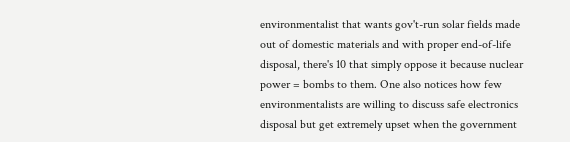environmentalist that wants gov't-run solar fields made out of domestic materials and with proper end-of-life disposal, there's 10 that simply oppose it because nuclear power = bombs to them. One also notices how few environmentalists are willing to discuss safe electronics disposal but get extremely upset when the government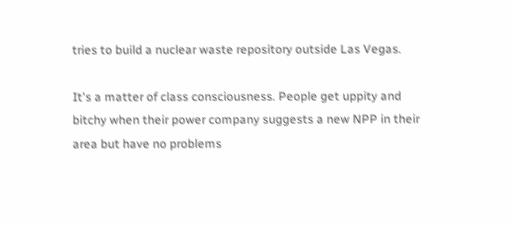tries to build a nuclear waste repository outside Las Vegas.

It's a matter of class consciousness. People get uppity and bitchy when their power company suggests a new NPP in their area but have no problems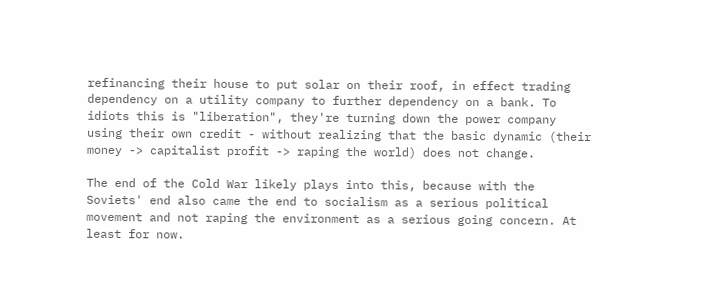refinancing their house to put solar on their roof, in effect trading dependency on a utility company to further dependency on a bank. To idiots this is "liberation", they're turning down the power company using their own credit - without realizing that the basic dynamic (their money -> capitalist profit -> raping the world) does not change.

The end of the Cold War likely plays into this, because with the Soviets' end also came the end to socialism as a serious political movement and not raping the environment as a serious going concern. At least for now.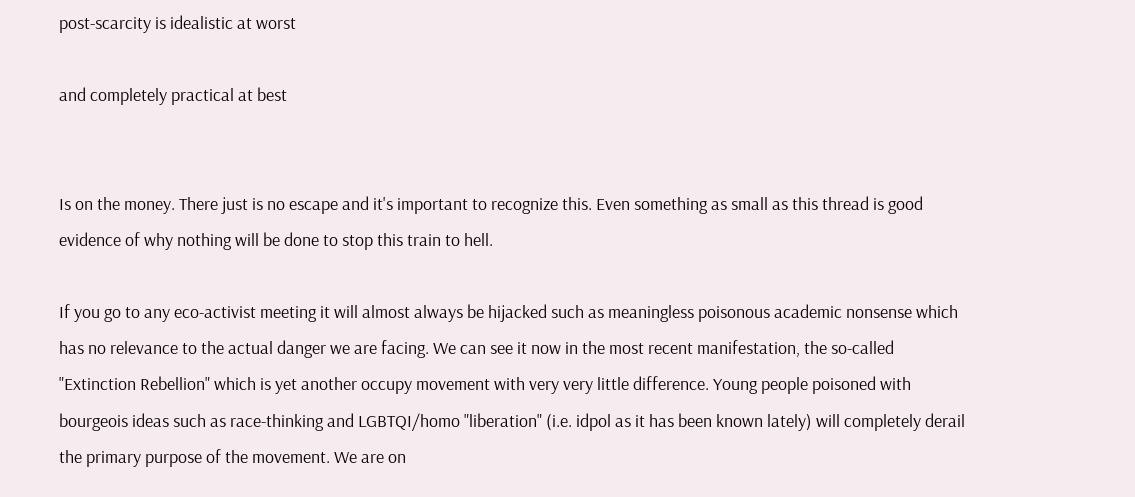post-scarcity is idealistic at worst

and completely practical at best


Is on the money. There just is no escape and it's important to recognize this. Even something as small as this thread is good evidence of why nothing will be done to stop this train to hell.

If you go to any eco-activist meeting it will almost always be hijacked such as meaningless poisonous academic nonsense which has no relevance to the actual danger we are facing. We can see it now in the most recent manifestation, the so-called "Extinction Rebellion" which is yet another occupy movement with very very little difference. Young people poisoned with bourgeois ideas such as race-thinking and LGBTQI/homo "liberation" (i.e. idpol as it has been known lately) will completely derail the primary purpose of the movement. We are on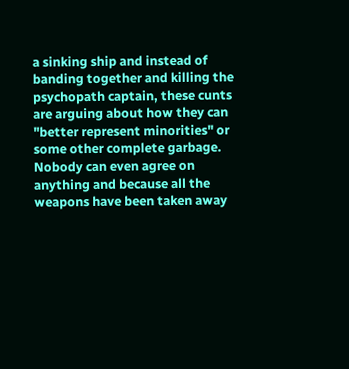a sinking ship and instead of banding together and killing the psychopath captain, these cunts are arguing about how they can "better represent minorities" or some other complete garbage. Nobody can even agree on anything and because all the weapons have been taken away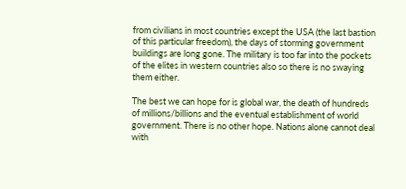from civilians in most countries except the USA (the last bastion of this particular freedom), the days of storming government buildings are long gone. The military is too far into the pockets of the elites in western countries also so there is no swaying them either.

The best we can hope for is global war, the death of hundreds of millions/billions and the eventual establishment of world government. There is no other hope. Nations alone cannot deal with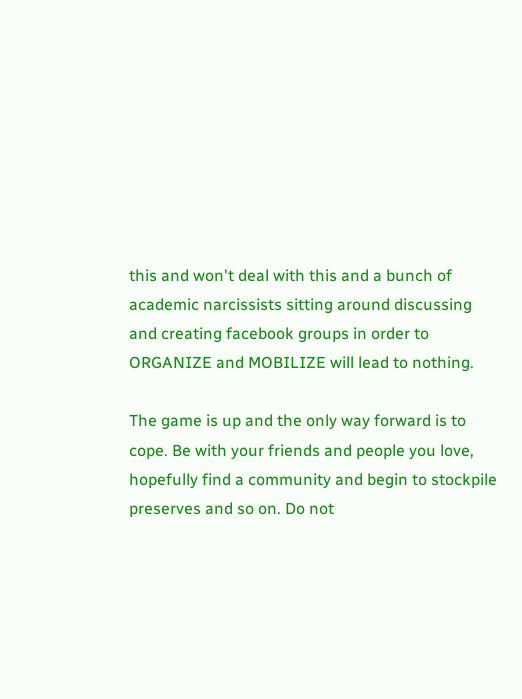this and won't deal with this and a bunch of academic narcissists sitting around discussing and creating facebook groups in order to ORGANIZE and MOBILIZE will lead to nothing.

The game is up and the only way forward is to cope. Be with your friends and people you love, hopefully find a community and begin to stockpile preserves and so on. Do not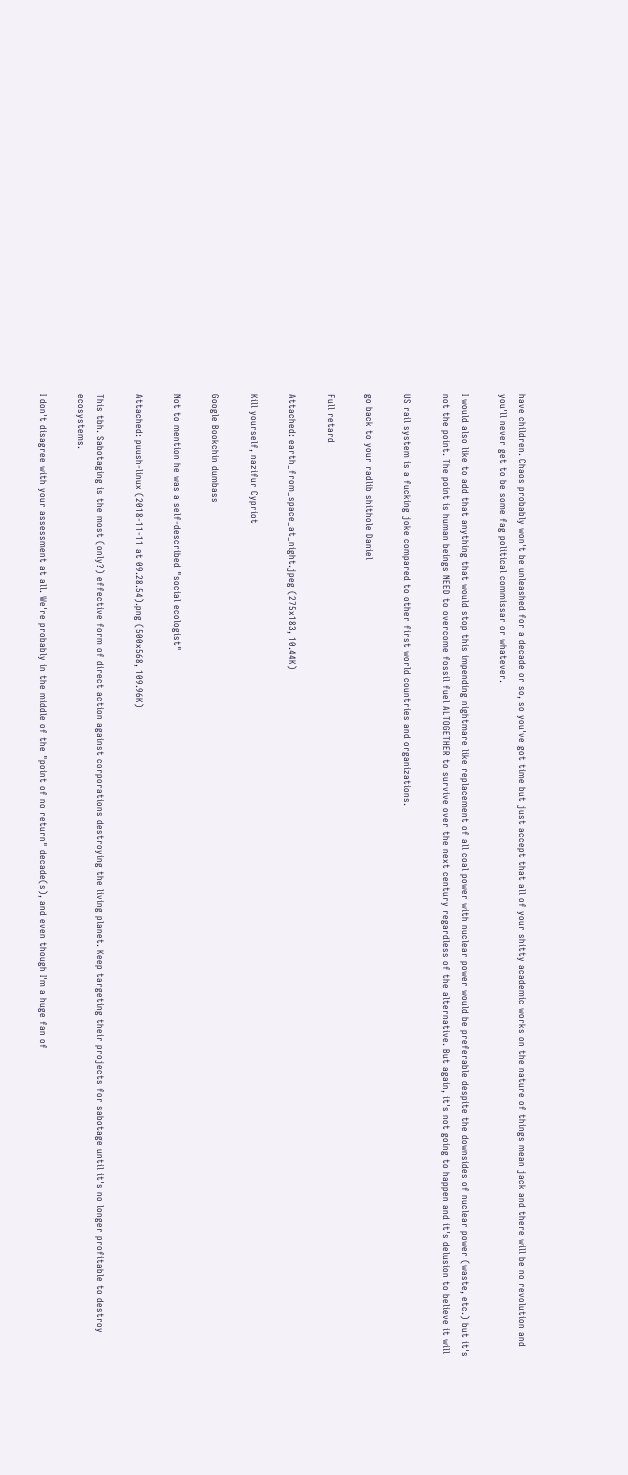have children. Chaos probably won't be unleashed for a decade or so, so you've got time but just accept that all of your shitty academic works on the nature of things mean jack and there will be no revolution and you'll never get to be some fag political commissar or whatever.

I would also like to add that anything that would stop this impending nightmare like replacement of all coal power with nuclear power would be preferable despite the downsides of nuclear power (waste, etc.) but it's not the point. The point is human beings NEED to overcome fossil fuel ALTOGETHER to survive over the next century regardless of the alternative. But again, it's not going to happen and it's delusion to believe it will

US rail system is a fucking joke compared to other first world countries and organizations.

go back to your radlib shithole Daniel

Full retard

Attached: earth_from_space_at_night.jpeg (275x183, 10.44K)

Kill yourself, nazifur Cypriot

Google Bookchin dumbass

Not to mention he was a self-described "social ecologist"

Attached: puush-linux (2018-11-11 at 09.28.54).png (500x568, 109.96K)

This tbh. Sabotaging is the most (only?) effective form of direct action against corporations destroying the living planet. Keep targeting their projects for sabotage until it's no longer profitable to destroy ecosystems.

I don't disagree with your assessment at all. We're probably in the middle of the "point of no return" decade(s), and even though I'm a huge fan of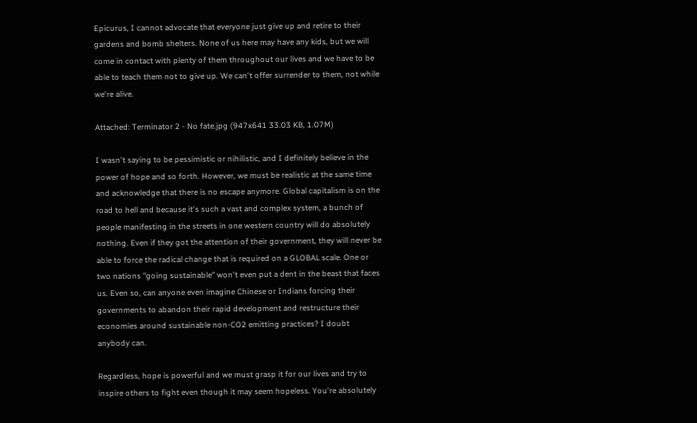Epicurus, I cannot advocate that everyone just give up and retire to their gardens and bomb shelters. None of us here may have any kids, but we will come in contact with plenty of them throughout our lives and we have to be able to teach them not to give up. We can't offer surrender to them, not while we're alive.

Attached: Terminator 2 - No fate.jpg (947x641 33.03 KB, 1.07M)

I wasn't saying to be pessimistic or nihilistic, and I definitely believe in the power of hope and so forth. However, we must be realistic at the same time and acknowledge that there is no escape anymore. Global capitalism is on the road to hell and because it's such a vast and complex system, a bunch of people manifesting in the streets in one western country will do absolutely nothing. Even if they got the attention of their government, they will never be able to force the radical change that is required on a GLOBAL scale. One or two nations "going sustainable" won't even put a dent in the beast that faces us. Even so, can anyone even imagine Chinese or Indians forcing their governments to abandon their rapid development and restructure their economies around sustainable non-CO2 emitting practices? I doubt anybody can.

Regardless, hope is powerful and we must grasp it for our lives and try to inspire others to fight even though it may seem hopeless. You're absolutely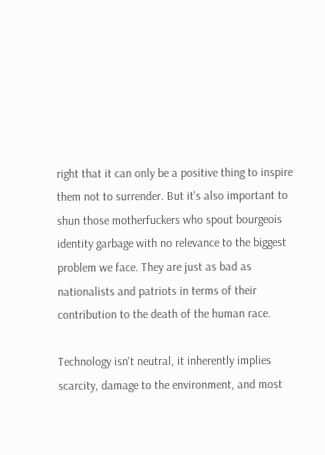right that it can only be a positive thing to inspire them not to surrender. But it's also important to shun those motherfuckers who spout bourgeois identity garbage with no relevance to the biggest problem we face. They are just as bad as nationalists and patriots in terms of their contribution to the death of the human race.

Technology isn't neutral, it inherently implies scarcity, damage to the environment, and most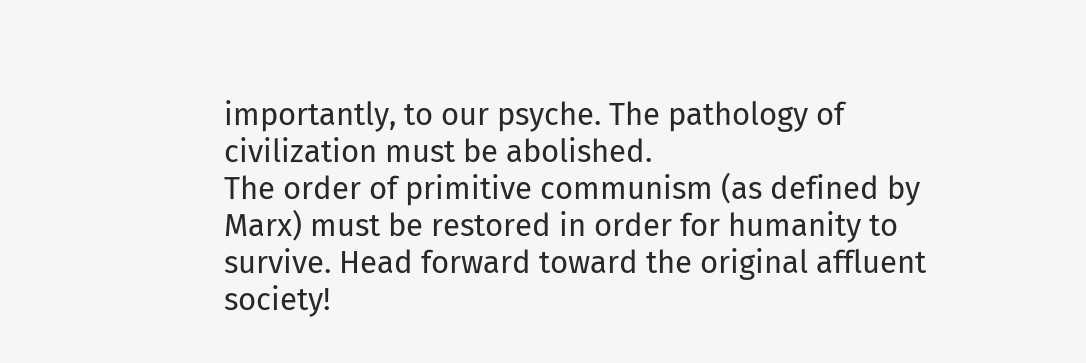importantly, to our psyche. The pathology of civilization must be abolished.
The order of primitive communism (as defined by Marx) must be restored in order for humanity to survive. Head forward toward the original affluent society!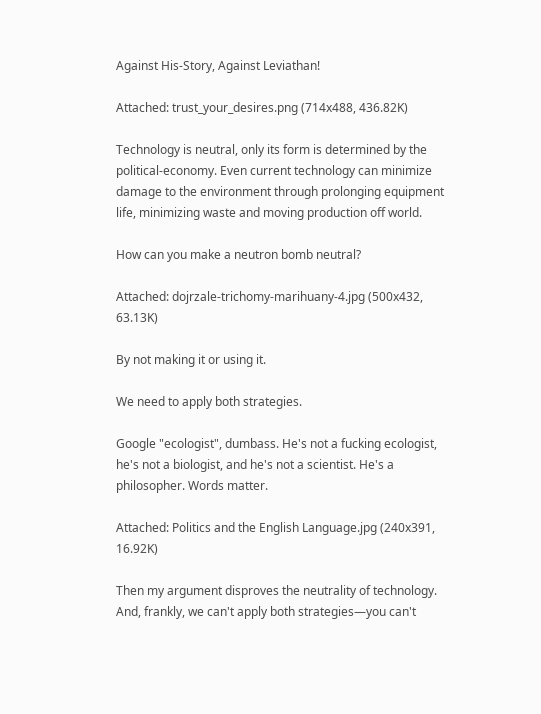Against His-Story, Against Leviathan!

Attached: trust_your_desires.png (714x488, 436.82K)

Technology is neutral, only its form is determined by the political-economy. Even current technology can minimize damage to the environment through prolonging equipment life, minimizing waste and moving production off world.

How can you make a neutron bomb neutral?

Attached: dojrzale-trichomy-marihuany-4.jpg (500x432, 63.13K)

By not making it or using it.

We need to apply both strategies.

Google "ecologist", dumbass. He's not a fucking ecologist, he's not a biologist, and he's not a scientist. He's a philosopher. Words matter.

Attached: Politics and the English Language.jpg (240x391, 16.92K)

Then my argument disproves the neutrality of technology.
And, frankly, we can't apply both strategies—you can't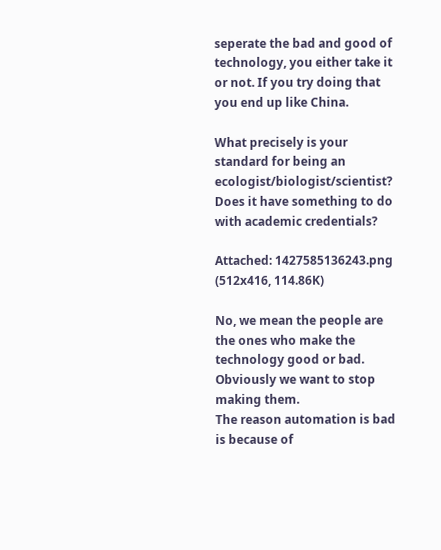seperate the bad and good of technology, you either take it or not. If you try doing that you end up like China.

What precisely is your standard for being an ecologist/biologist/scientist? Does it have something to do with academic credentials?

Attached: 1427585136243.png (512x416, 114.86K)

No, we mean the people are the ones who make the technology good or bad. Obviously we want to stop making them.
The reason automation is bad is because of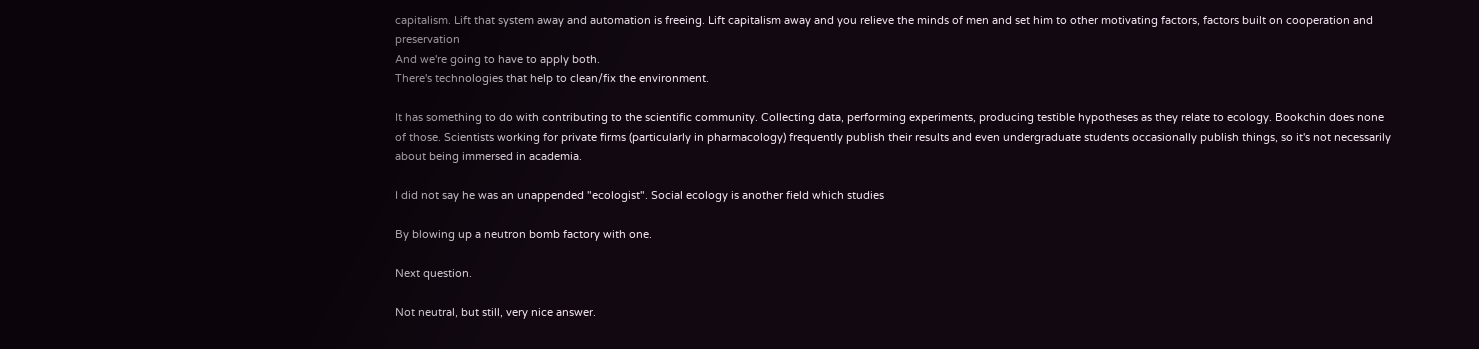capitalism. Lift that system away and automation is freeing. Lift capitalism away and you relieve the minds of men and set him to other motivating factors, factors built on cooperation and preservation
And we're going to have to apply both.
There's technologies that help to clean/fix the environment.

It has something to do with contributing to the scientific community. Collecting data, performing experiments, producing testible hypotheses as they relate to ecology. Bookchin does none of those. Scientists working for private firms (particularly in pharmacology) frequently publish their results and even undergraduate students occasionally publish things, so it's not necessarily about being immersed in academia.

I did not say he was an unappended "ecologist". Social ecology is another field which studies

By blowing up a neutron bomb factory with one.

Next question.

Not neutral, but still, very nice answer.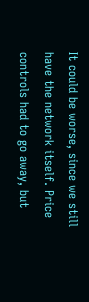It could be worse, since we still have the network itself. Price controls had to go away, but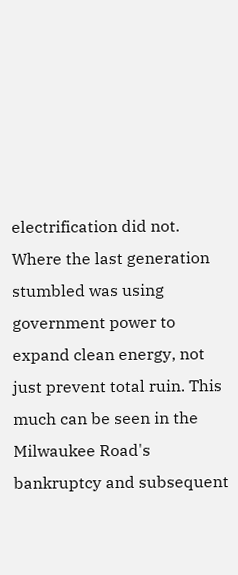electrification did not. Where the last generation stumbled was using government power to expand clean energy, not just prevent total ruin. This much can be seen in the Milwaukee Road's bankruptcy and subsequent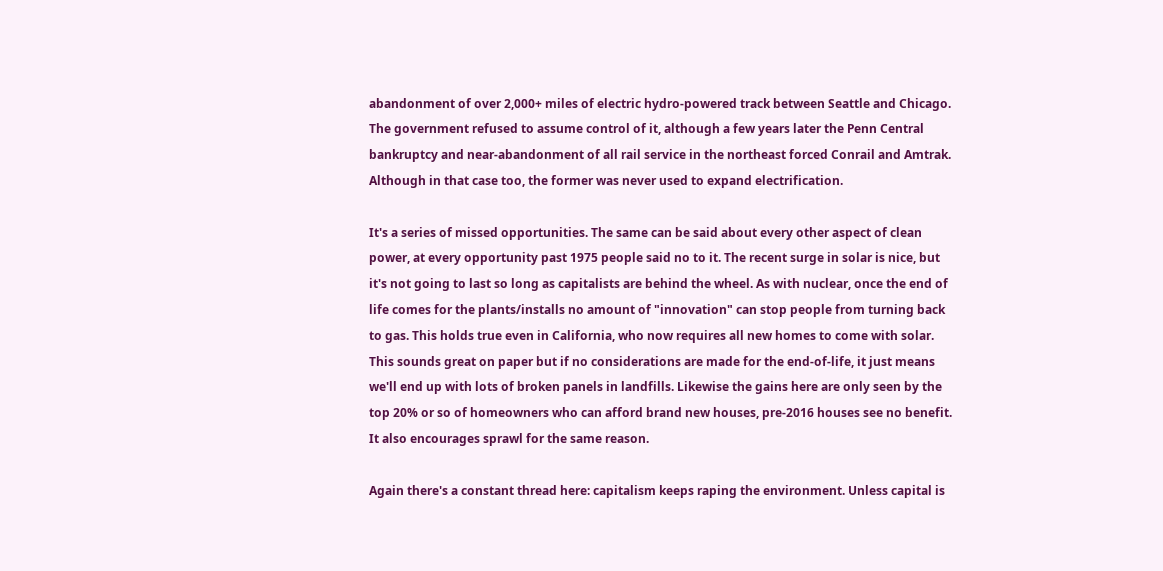abandonment of over 2,000+ miles of electric hydro-powered track between Seattle and Chicago. The government refused to assume control of it, although a few years later the Penn Central bankruptcy and near-abandonment of all rail service in the northeast forced Conrail and Amtrak. Although in that case too, the former was never used to expand electrification.

It's a series of missed opportunities. The same can be said about every other aspect of clean power, at every opportunity past 1975 people said no to it. The recent surge in solar is nice, but it's not going to last so long as capitalists are behind the wheel. As with nuclear, once the end of life comes for the plants/installs no amount of "innovation" can stop people from turning back to gas. This holds true even in California, who now requires all new homes to come with solar. This sounds great on paper but if no considerations are made for the end-of-life, it just means we'll end up with lots of broken panels in landfills. Likewise the gains here are only seen by the top 20% or so of homeowners who can afford brand new houses, pre-2016 houses see no benefit. It also encourages sprawl for the same reason.

Again there's a constant thread here: capitalism keeps raping the environment. Unless capital is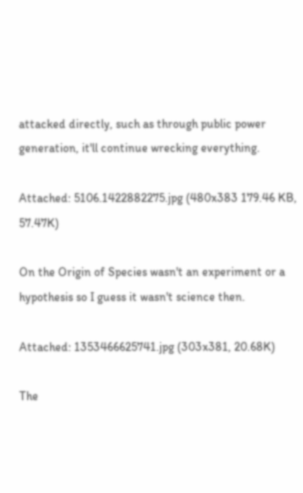attacked directly, such as through public power generation, it'll continue wrecking everything.

Attached: 5106.1422882275.jpg (480x383 179.46 KB, 57.47K)

On the Origin of Species wasn't an experiment or a hypothesis so I guess it wasn't science then.

Attached: 1353466625741.jpg (303x381, 20.68K)

The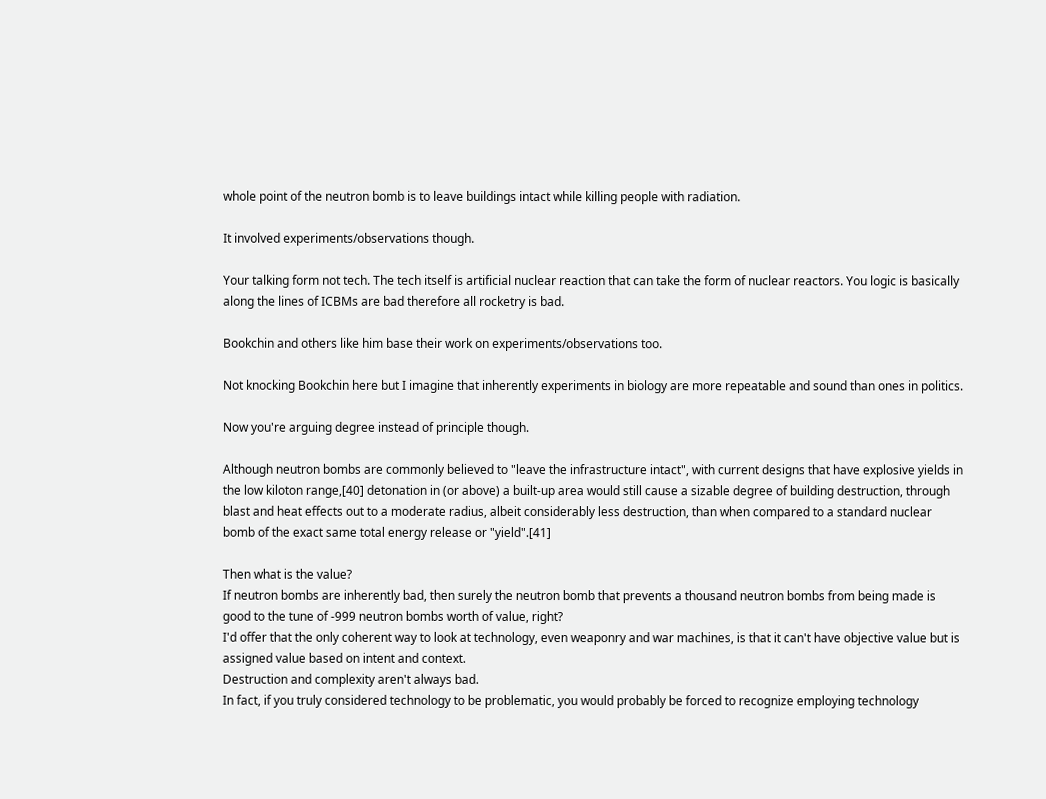whole point of the neutron bomb is to leave buildings intact while killing people with radiation.

It involved experiments/observations though.

Your talking form not tech. The tech itself is artificial nuclear reaction that can take the form of nuclear reactors. You logic is basically along the lines of ICBMs are bad therefore all rocketry is bad.

Bookchin and others like him base their work on experiments/observations too.

Not knocking Bookchin here but I imagine that inherently experiments in biology are more repeatable and sound than ones in politics.

Now you're arguing degree instead of principle though.

Although neutron bombs are commonly believed to "leave the infrastructure intact", with current designs that have explosive yields in the low kiloton range,[40] detonation in (or above) a built-up area would still cause a sizable degree of building destruction, through blast and heat effects out to a moderate radius, albeit considerably less destruction, than when compared to a standard nuclear bomb of the exact same total energy release or "yield".[41]

Then what is the value?
If neutron bombs are inherently bad, then surely the neutron bomb that prevents a thousand neutron bombs from being made is good to the tune of -999 neutron bombs worth of value, right?
I'd offer that the only coherent way to look at technology, even weaponry and war machines, is that it can't have objective value but is assigned value based on intent and context.
Destruction and complexity aren't always bad.
In fact, if you truly considered technology to be problematic, you would probably be forced to recognize employing technology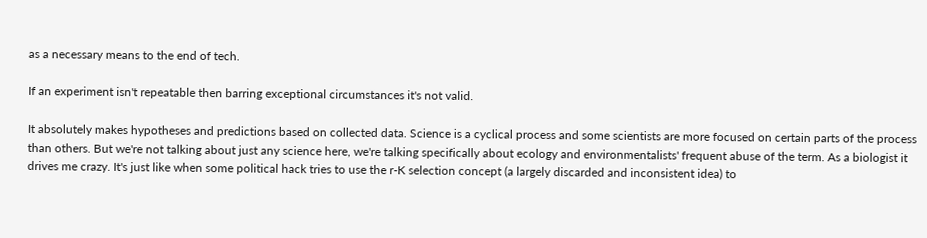as a necessary means to the end of tech.

If an experiment isn't repeatable then barring exceptional circumstances it's not valid.

It absolutely makes hypotheses and predictions based on collected data. Science is a cyclical process and some scientists are more focused on certain parts of the process than others. But we're not talking about just any science here, we're talking specifically about ecology and environmentalists' frequent abuse of the term. As a biologist it drives me crazy. It's just like when some political hack tries to use the r-K selection concept (a largely discarded and inconsistent idea) to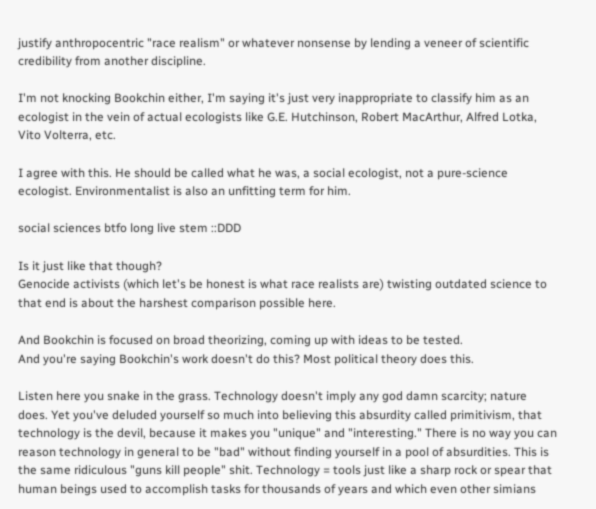justify anthropocentric "race realism" or whatever nonsense by lending a veneer of scientific credibility from another discipline.

I'm not knocking Bookchin either, I'm saying it's just very inappropriate to classify him as an ecologist in the vein of actual ecologists like G.E. Hutchinson, Robert MacArthur, Alfred Lotka, Vito Volterra, etc.

I agree with this. He should be called what he was, a social ecologist, not a pure-science ecologist. Environmentalist is also an unfitting term for him.

social sciences btfo long live stem ::DDD

Is it just like that though?
Genocide activists (which let's be honest is what race realists are) twisting outdated science to that end is about the harshest comparison possible here.

And Bookchin is focused on broad theorizing, coming up with ideas to be tested.
And you're saying Bookchin's work doesn't do this? Most political theory does this.

Listen here you snake in the grass. Technology doesn't imply any god damn scarcity; nature does. Yet you've deluded yourself so much into believing this absurdity called primitivism, that technology is the devil, because it makes you "unique" and "interesting." There is no way you can reason technology in general to be "bad" without finding yourself in a pool of absurdities. This is the same ridiculous "guns kill people" shit. Technology = tools just like a sharp rock or spear that human beings used to accomplish tasks for thousands of years and which even other simians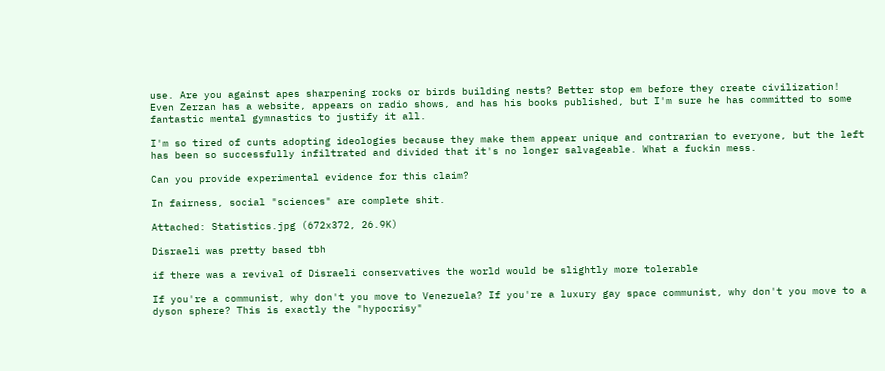use. Are you against apes sharpening rocks or birds building nests? Better stop em before they create civilization! Even Zerzan has a website, appears on radio shows, and has his books published, but I'm sure he has committed to some fantastic mental gymnastics to justify it all.

I'm so tired of cunts adopting ideologies because they make them appear unique and contrarian to everyone, but the left has been so successfully infiltrated and divided that it's no longer salvageable. What a fuckin mess.

Can you provide experimental evidence for this claim?

In fairness, social "sciences" are complete shit.

Attached: Statistics.jpg (672x372, 26.9K)

Disraeli was pretty based tbh

if there was a revival of Disraeli conservatives the world would be slightly more tolerable

If you're a communist, why don't you move to Venezuela? If you're a luxury gay space communist, why don't you move to a dyson sphere? This is exactly the "hypocrisy"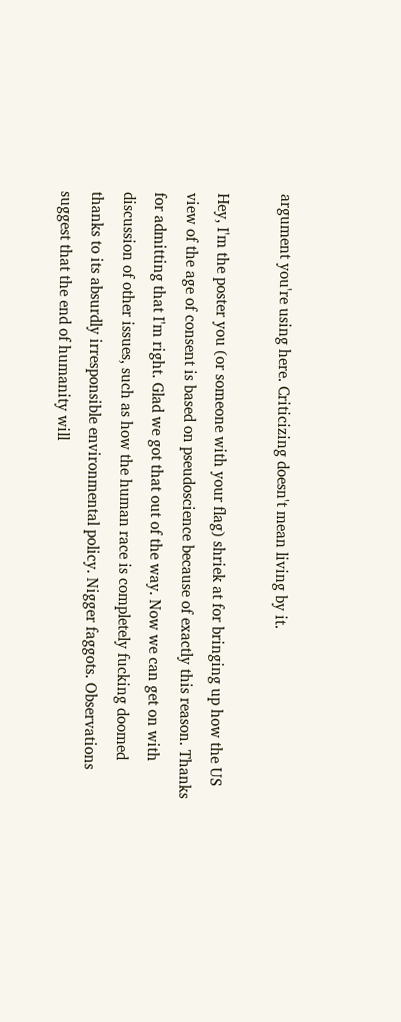argument you're using here. Criticizing doesn't mean living by it.

Hey, I'm the poster you (or someone with your flag) shriek at for bringing up how the US view of the age of consent is based on pseudoscience because of exactly this reason. Thanks for admitting that I'm right. Glad we got that out of the way. Now we can get on with discussion of other issues, such as how the human race is completely fucking doomed thanks to its absurdly irresponsible environmental policy. Nigger faggots. Observations suggest that the end of humanity will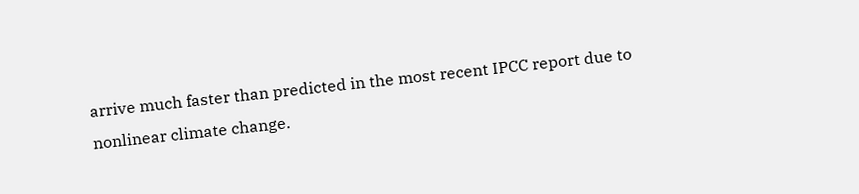arrive much faster than predicted in the most recent IPCC report due to nonlinear climate change.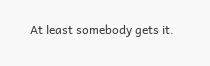At least somebody gets it.